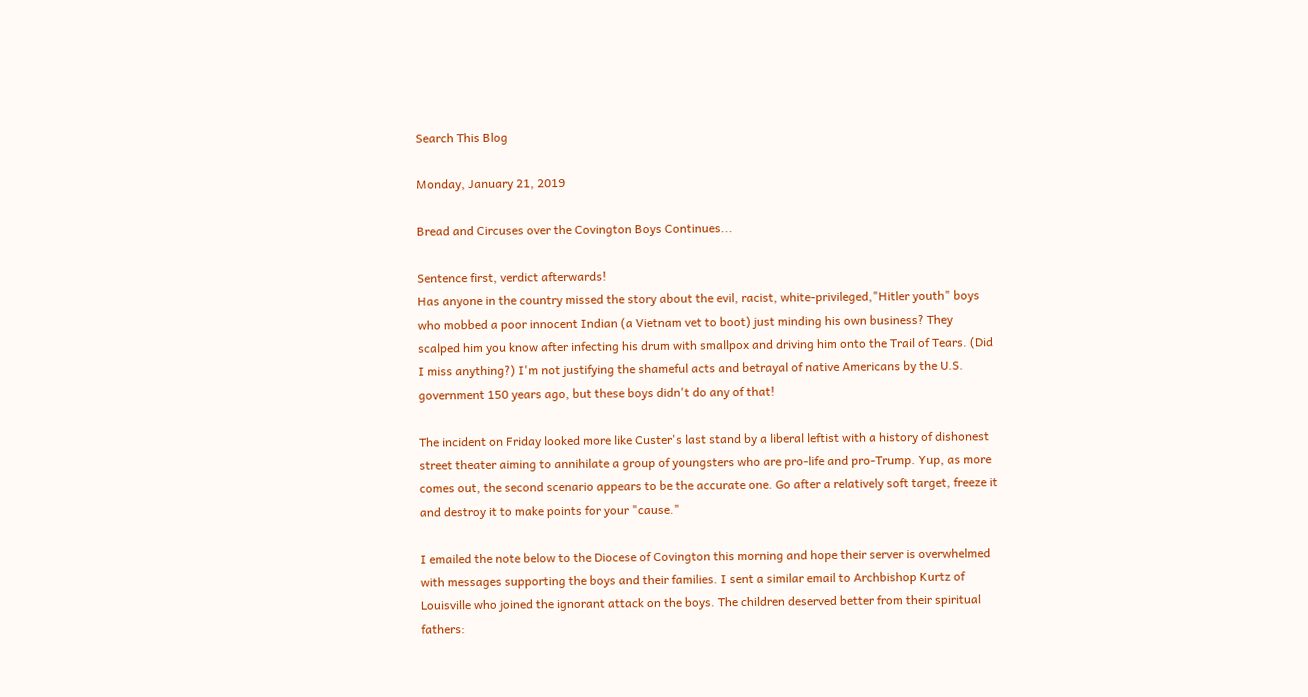Search This Blog

Monday, January 21, 2019

Bread and Circuses over the Covington Boys Continues...

Sentence first, verdict afterwards!
Has anyone in the country missed the story about the evil, racist, white-privileged,"Hitler youth" boys who mobbed a poor innocent Indian (a Vietnam vet to boot) just minding his own business? They scalped him you know after infecting his drum with smallpox and driving him onto the Trail of Tears. (Did I miss anything?) I'm not justifying the shameful acts and betrayal of native Americans by the U.S. government 150 years ago, but these boys didn't do any of that!

The incident on Friday looked more like Custer's last stand by a liberal leftist with a history of dishonest street theater aiming to annihilate a group of youngsters who are pro-life and pro-Trump. Yup, as more comes out, the second scenario appears to be the accurate one. Go after a relatively soft target, freeze it and destroy it to make points for your "cause."

I emailed the note below to the Diocese of Covington this morning and hope their server is overwhelmed with messages supporting the boys and their families. I sent a similar email to Archbishop Kurtz of Louisville who joined the ignorant attack on the boys. The children deserved better from their spiritual fathers: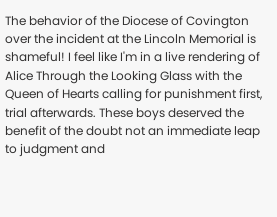The behavior of the Diocese of Covington over the incident at the Lincoln Memorial is shameful! I feel like I'm in a live rendering of Alice Through the Looking Glass with the Queen of Hearts calling for punishment first, trial afterwards. These boys deserved the benefit of the doubt not an immediate leap to judgment and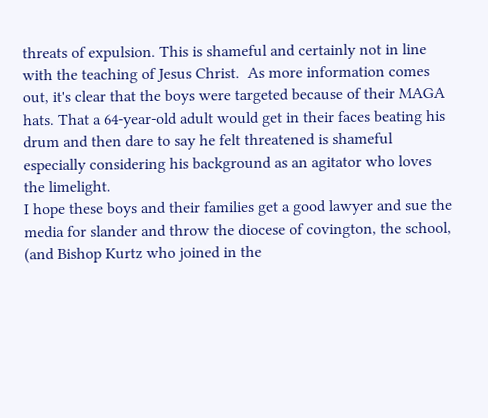threats of expulsion. This is shameful and certainly not in line with the teaching of Jesus Christ.  As more information comes out, it's clear that the boys were targeted because of their MAGA hats. That a 64-year-old adult would get in their faces beating his drum and then dare to say he felt threatened is shameful especially considering his background as an agitator who loves the limelight.
I hope these boys and their families get a good lawyer and sue the media for slander and throw the diocese of covington, the school, (and Bishop Kurtz who joined in the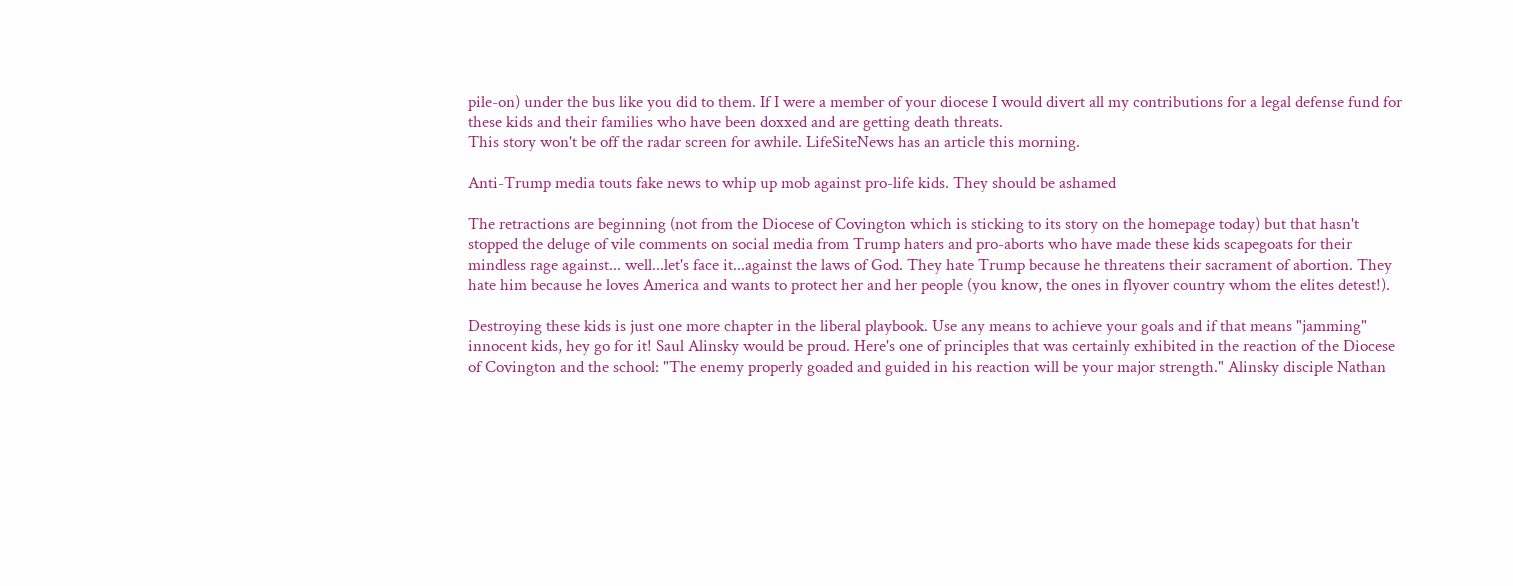pile-on) under the bus like you did to them. If I were a member of your diocese I would divert all my contributions for a legal defense fund for these kids and their families who have been doxxed and are getting death threats.
This story won't be off the radar screen for awhile. LifeSiteNews has an article this morning.

Anti-Trump media touts fake news to whip up mob against pro-life kids. They should be ashamed

The retractions are beginning (not from the Diocese of Covington which is sticking to its story on the homepage today) but that hasn't stopped the deluge of vile comments on social media from Trump haters and pro-aborts who have made these kids scapegoats for their mindless rage against... well...let's face it...against the laws of God. They hate Trump because he threatens their sacrament of abortion. They hate him because he loves America and wants to protect her and her people (you know, the ones in flyover country whom the elites detest!).

Destroying these kids is just one more chapter in the liberal playbook. Use any means to achieve your goals and if that means "jamming" innocent kids, hey go for it! Saul Alinsky would be proud. Here's one of principles that was certainly exhibited in the reaction of the Diocese of Covington and the school: "The enemy properly goaded and guided in his reaction will be your major strength." Alinsky disciple Nathan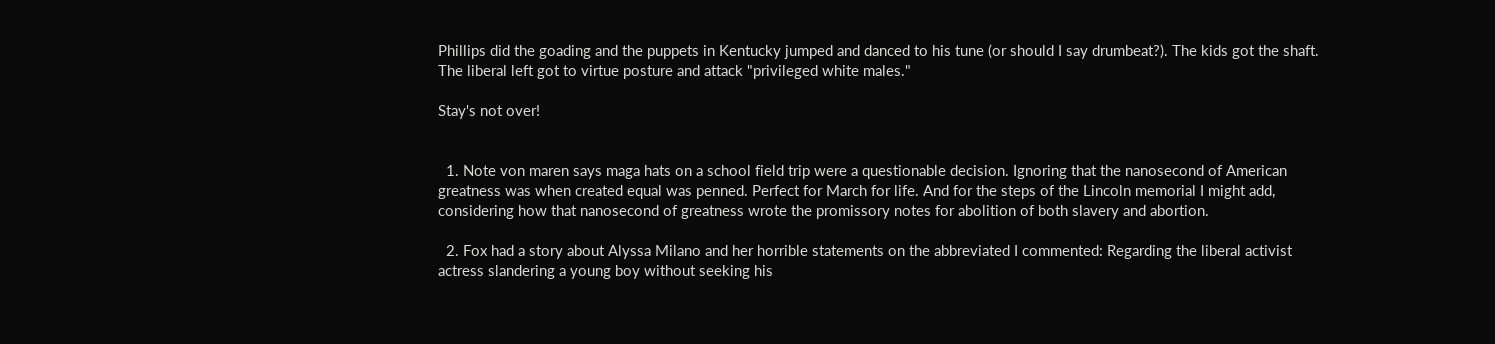Phillips did the goading and the puppets in Kentucky jumped and danced to his tune (or should I say drumbeat?). The kids got the shaft. The liberal left got to virtue posture and attack "privileged white males."

Stay's not over!


  1. Note von maren says maga hats on a school field trip were a questionable decision. Ignoring that the nanosecond of American greatness was when created equal was penned. Perfect for March for life. And for the steps of the Lincoln memorial I might add, considering how that nanosecond of greatness wrote the promissory notes for abolition of both slavery and abortion.

  2. Fox had a story about Alyssa Milano and her horrible statements on the abbreviated I commented: Regarding the liberal activist actress slandering a young boy without seeking his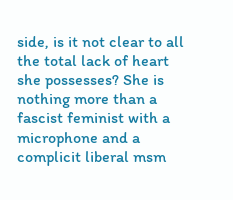side, is it not clear to all the total lack of heart she possesses? She is nothing more than a fascist feminist with a microphone and a complicit liberal msm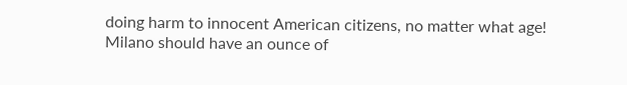doing harm to innocent American citizens, no matter what age! Milano should have an ounce of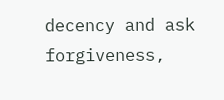decency and ask forgiveness,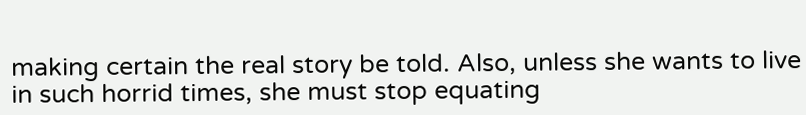making certain the real story be told. Also, unless she wants to live in such horrid times, she must stop equating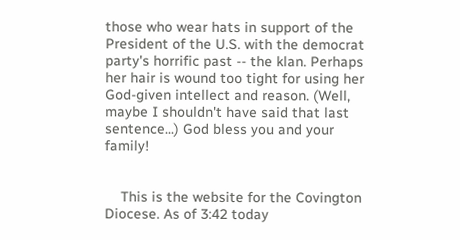those who wear hats in support of the President of the U.S. with the democrat party's horrific past -- the klan. Perhaps her hair is wound too tight for using her God-given intellect and reason. (Well, maybe I shouldn't have said that last sentence...) God bless you and your family!


    This is the website for the Covington Diocese. As of 3:42 today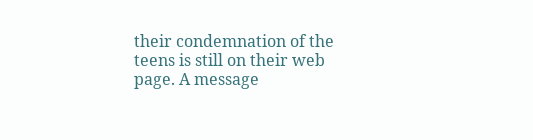their condemnation of the teens is still on their web page. A message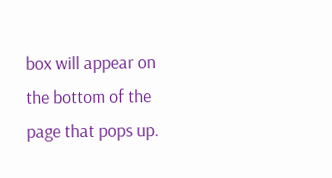box will appear on the bottom of the page that pops up.